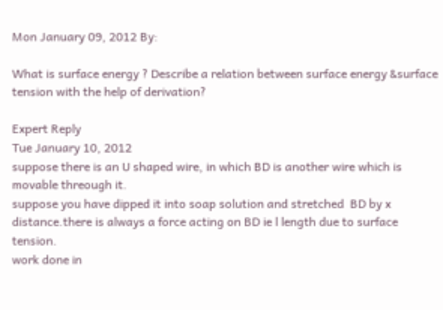Mon January 09, 2012 By:

What is surface energy ? Describe a relation between surface energy &surface tension with the help of derivation?

Expert Reply
Tue January 10, 2012
suppose there is an U shaped wire, in which BD is another wire which is movable threough it.
suppose you have dipped it into soap solution and stretched  BD by x distance.there is always a force acting on BD ie l length due to surface tension.
work done in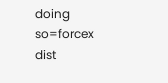doing so=forcex dist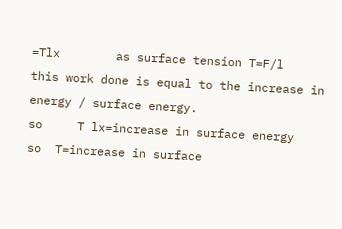=Tlx        as surface tension T=F/l
this work done is equal to the increase in energy / surface energy.
so     T lx=increase in surface energy
so  T=increase in surface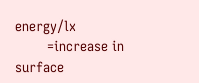energy/lx
        =increase in surface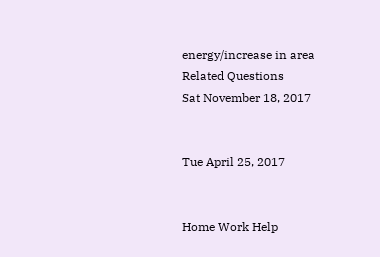energy/increase in area
Related Questions
Sat November 18, 2017


Tue April 25, 2017


Home Work Help